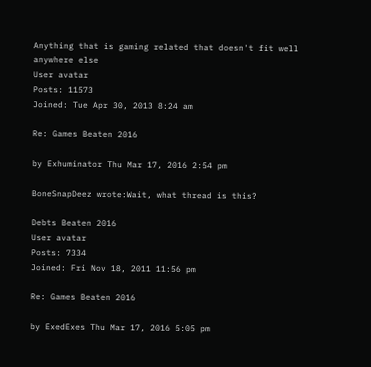Anything that is gaming related that doesn't fit well anywhere else
User avatar
Posts: 11573
Joined: Tue Apr 30, 2013 8:24 am

Re: Games Beaten 2016

by Exhuminator Thu Mar 17, 2016 2:54 pm

BoneSnapDeez wrote:Wait, what thread is this?

Debts Beaten 2016
User avatar
Posts: 7334
Joined: Fri Nov 18, 2011 11:56 pm

Re: Games Beaten 2016

by ExedExes Thu Mar 17, 2016 5:05 pm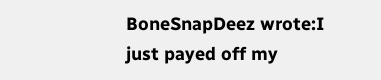BoneSnapDeez wrote:I just payed off my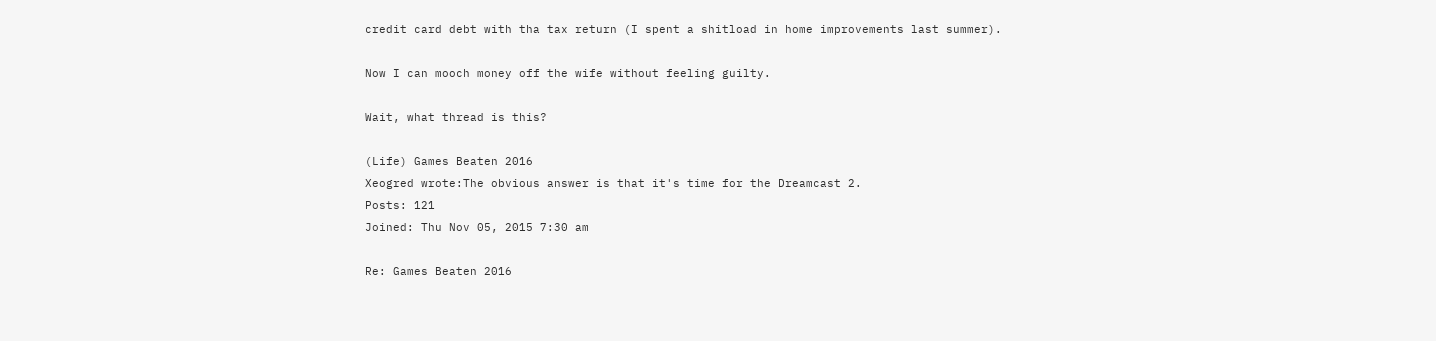credit card debt with tha tax return (I spent a shitload in home improvements last summer).

Now I can mooch money off the wife without feeling guilty.

Wait, what thread is this?

(Life) Games Beaten 2016
Xeogred wrote:The obvious answer is that it's time for the Dreamcast 2.
Posts: 121
Joined: Thu Nov 05, 2015 7:30 am

Re: Games Beaten 2016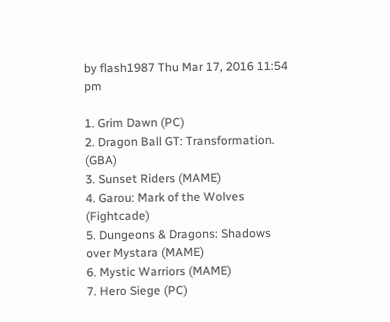by flash1987 Thu Mar 17, 2016 11:54 pm

1. Grim Dawn (PC)
2. Dragon Ball GT: Transformation. (GBA)
3. Sunset Riders (MAME)
4. Garou: Mark of the Wolves (Fightcade)
5. Dungeons & Dragons: Shadows over Mystara (MAME)
6. Mystic Warriors (MAME)
7. Hero Siege (PC)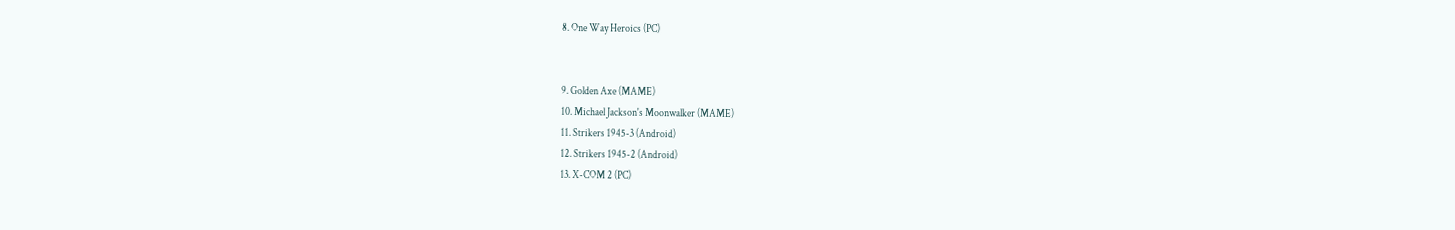8. One Way Heroics (PC)


9. Golden Axe (MAME)
10. Michael Jackson's Moonwalker (MAME)
11. Strikers 1945-3 (Android)
12. Strikers 1945-2 (Android)
13. X-COM 2 (PC)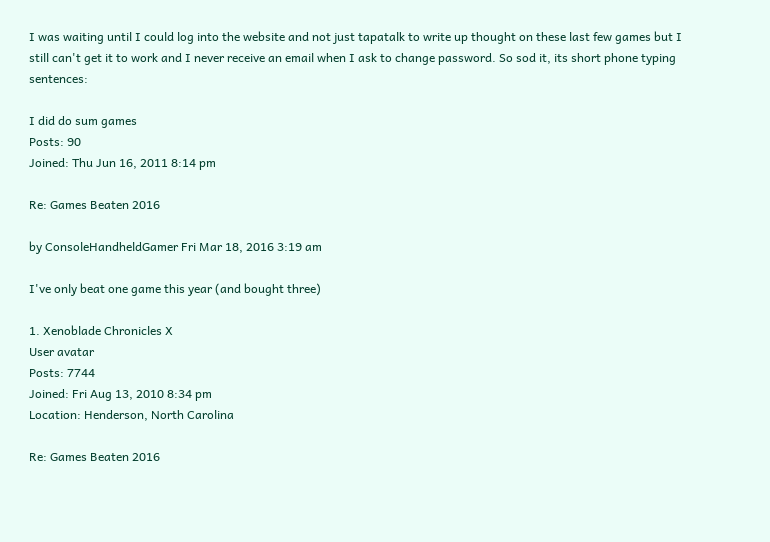I was waiting until I could log into the website and not just tapatalk to write up thought on these last few games but I still can't get it to work and I never receive an email when I ask to change password. So sod it, its short phone typing sentences:

I did do sum games
Posts: 90
Joined: Thu Jun 16, 2011 8:14 pm

Re: Games Beaten 2016

by ConsoleHandheldGamer Fri Mar 18, 2016 3:19 am

I've only beat one game this year (and bought three)

1. Xenoblade Chronicles X
User avatar
Posts: 7744
Joined: Fri Aug 13, 2010 8:34 pm
Location: Henderson, North Carolina

Re: Games Beaten 2016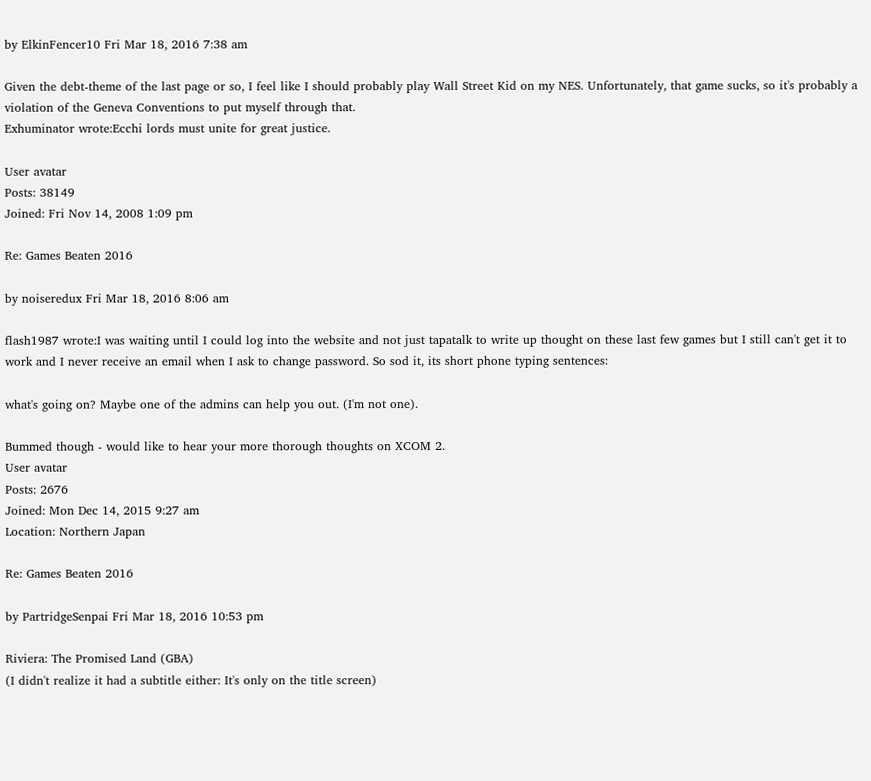by ElkinFencer10 Fri Mar 18, 2016 7:38 am

Given the debt-theme of the last page or so, I feel like I should probably play Wall Street Kid on my NES. Unfortunately, that game sucks, so it's probably a violation of the Geneva Conventions to put myself through that.
Exhuminator wrote:Ecchi lords must unite for great justice.

User avatar
Posts: 38149
Joined: Fri Nov 14, 2008 1:09 pm

Re: Games Beaten 2016

by noiseredux Fri Mar 18, 2016 8:06 am

flash1987 wrote:I was waiting until I could log into the website and not just tapatalk to write up thought on these last few games but I still can't get it to work and I never receive an email when I ask to change password. So sod it, its short phone typing sentences:

what's going on? Maybe one of the admins can help you out. (I'm not one).

Bummed though - would like to hear your more thorough thoughts on XCOM 2.
User avatar
Posts: 2676
Joined: Mon Dec 14, 2015 9:27 am
Location: Northern Japan

Re: Games Beaten 2016

by PartridgeSenpai Fri Mar 18, 2016 10:53 pm

Riviera: The Promised Land (GBA)
(I didn't realize it had a subtitle either: It's only on the title screen)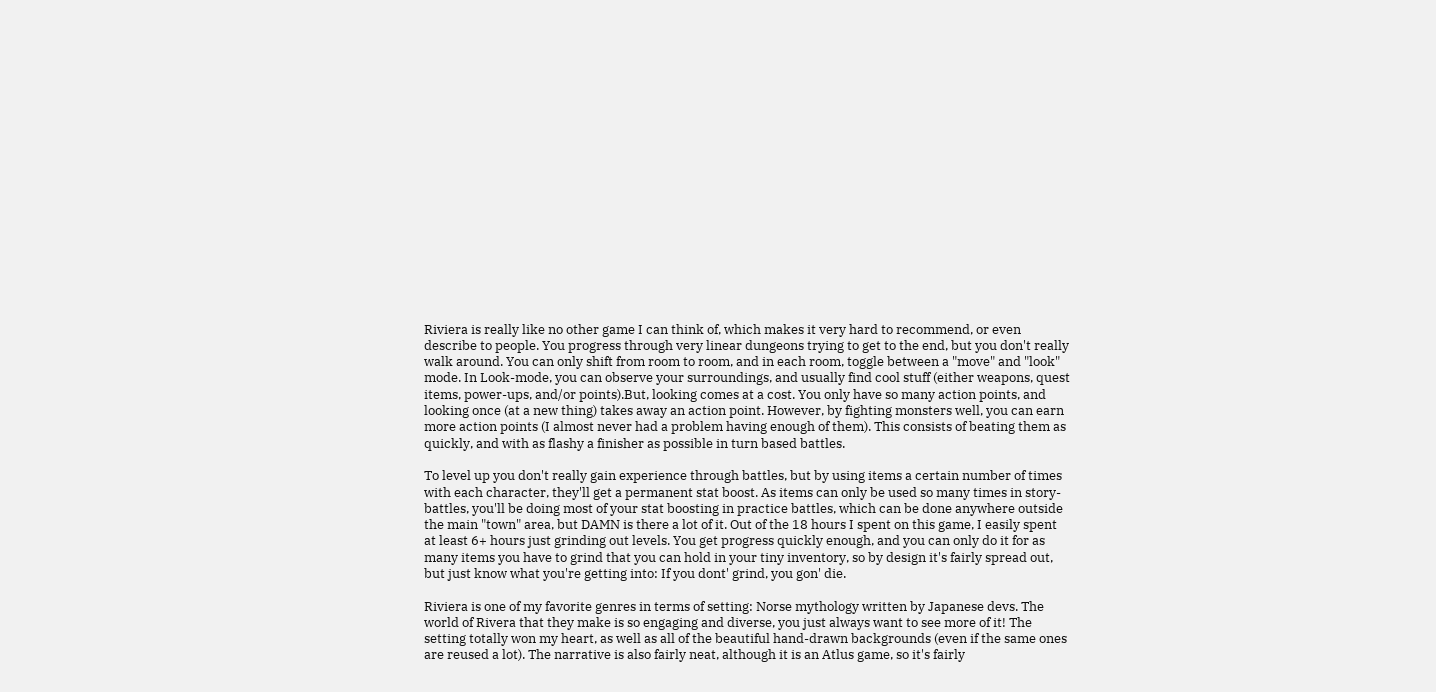Riviera is really like no other game I can think of, which makes it very hard to recommend, or even describe to people. You progress through very linear dungeons trying to get to the end, but you don't really walk around. You can only shift from room to room, and in each room, toggle between a "move" and "look" mode. In Look-mode, you can observe your surroundings, and usually find cool stuff (either weapons, quest items, power-ups, and/or points).But, looking comes at a cost. You only have so many action points, and looking once (at a new thing) takes away an action point. However, by fighting monsters well, you can earn more action points (I almost never had a problem having enough of them). This consists of beating them as quickly, and with as flashy a finisher as possible in turn based battles.

To level up you don't really gain experience through battles, but by using items a certain number of times with each character, they'll get a permanent stat boost. As items can only be used so many times in story-battles, you'll be doing most of your stat boosting in practice battles, which can be done anywhere outside the main "town" area, but DAMN is there a lot of it. Out of the 18 hours I spent on this game, I easily spent at least 6+ hours just grinding out levels. You get progress quickly enough, and you can only do it for as many items you have to grind that you can hold in your tiny inventory, so by design it's fairly spread out, but just know what you're getting into: If you dont' grind, you gon' die.

Riviera is one of my favorite genres in terms of setting: Norse mythology written by Japanese devs. The world of Rivera that they make is so engaging and diverse, you just always want to see more of it! The setting totally won my heart, as well as all of the beautiful hand-drawn backgrounds (even if the same ones are reused a lot). The narrative is also fairly neat, although it is an Atlus game, so it's fairly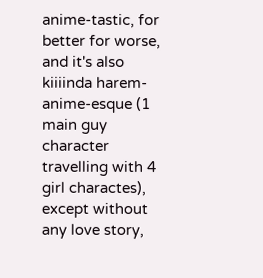anime-tastic, for better for worse, and it's also kiiiinda harem-anime-esque (1 main guy character travelling with 4 girl charactes), except without any love story,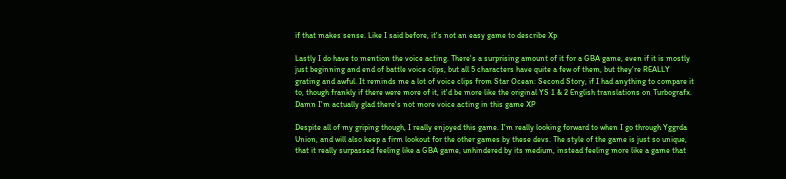if that makes sense. Like I said before, it's not an easy game to describe Xp

Lastly I do have to mention the voice acting. There's a surprising amount of it for a GBA game, even if it is mostly just beginning and end of battle voice clips, but all 5 characters have quite a few of them, but they're REALLY grating and awful. It reminds me a lot of voice clips from Star Ocean: Second Story, if I had anything to compare it to, though frankly if there were more of it, it'd be more like the original YS 1 & 2 English translations on Turbografx. Damn I'm actually glad there's not more voice acting in this game XP

Despite all of my griping though, I really enjoyed this game. I'm really looking forward to when I go through Yggrda Union, and will also keep a firm lookout for the other games by these devs. The style of the game is just so unique, that it really surpassed feeling like a GBA game, unhindered by its medium, instead feeling more like a game that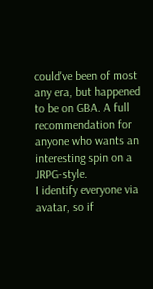could've been of most any era, but happened to be on GBA. A full recommendation for anyone who wants an interesting spin on a JRPG-style.
I identify everyone via avatar, so if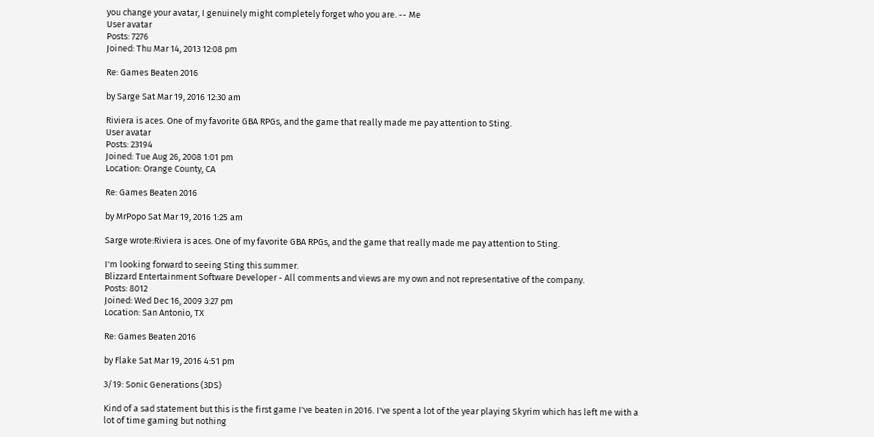you change your avatar, I genuinely might completely forget who you are. -- Me
User avatar
Posts: 7276
Joined: Thu Mar 14, 2013 12:08 pm

Re: Games Beaten 2016

by Sarge Sat Mar 19, 2016 12:30 am

Riviera is aces. One of my favorite GBA RPGs, and the game that really made me pay attention to Sting.
User avatar
Posts: 23194
Joined: Tue Aug 26, 2008 1:01 pm
Location: Orange County, CA

Re: Games Beaten 2016

by MrPopo Sat Mar 19, 2016 1:25 am

Sarge wrote:Riviera is aces. One of my favorite GBA RPGs, and the game that really made me pay attention to Sting.

I'm looking forward to seeing Sting this summer.
Blizzard Entertainment Software Developer - All comments and views are my own and not representative of the company.
Posts: 8012
Joined: Wed Dec 16, 2009 3:27 pm
Location: San Antonio, TX

Re: Games Beaten 2016

by Flake Sat Mar 19, 2016 4:51 pm

3/19: Sonic Generations (3DS)

Kind of a sad statement but this is the first game I've beaten in 2016. I've spent a lot of the year playing Skyrim which has left me with a lot of time gaming but nothing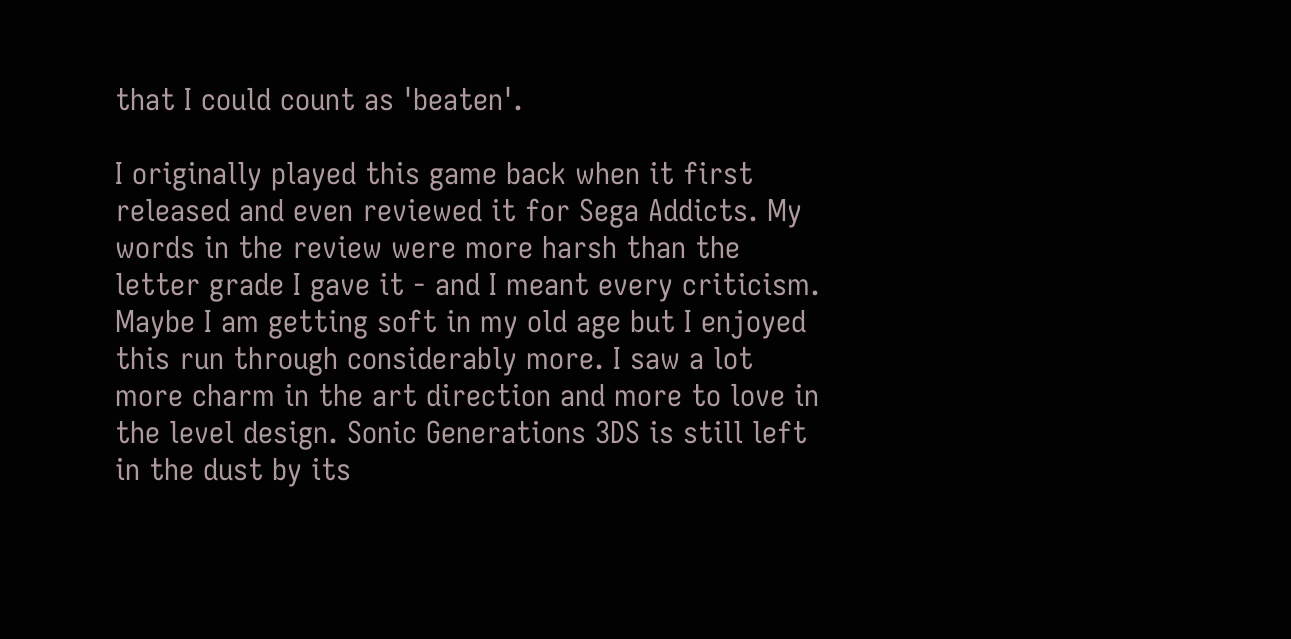that I could count as 'beaten'.

I originally played this game back when it first released and even reviewed it for Sega Addicts. My words in the review were more harsh than the letter grade I gave it - and I meant every criticism. Maybe I am getting soft in my old age but I enjoyed this run through considerably more. I saw a lot more charm in the art direction and more to love in the level design. Sonic Generations 3DS is still left in the dust by its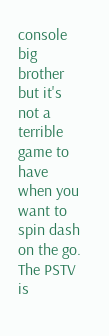console big brother but it's not a terrible game to have when you want to spin dash on the go.
The PSTV is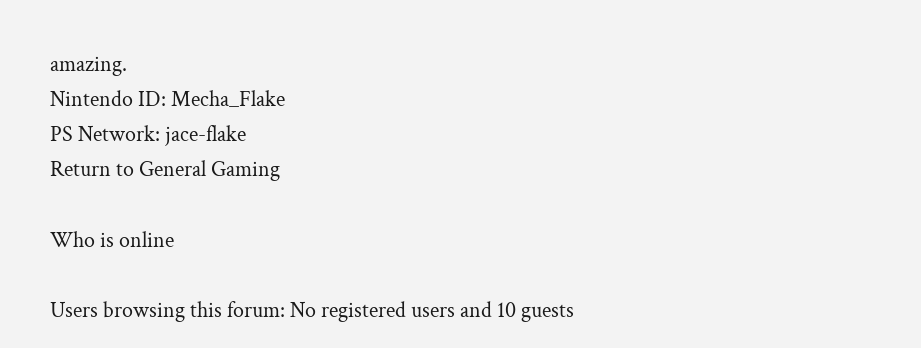amazing.
Nintendo ID: Mecha_Flake
PS Network: jace-flake
Return to General Gaming

Who is online

Users browsing this forum: No registered users and 10 guests